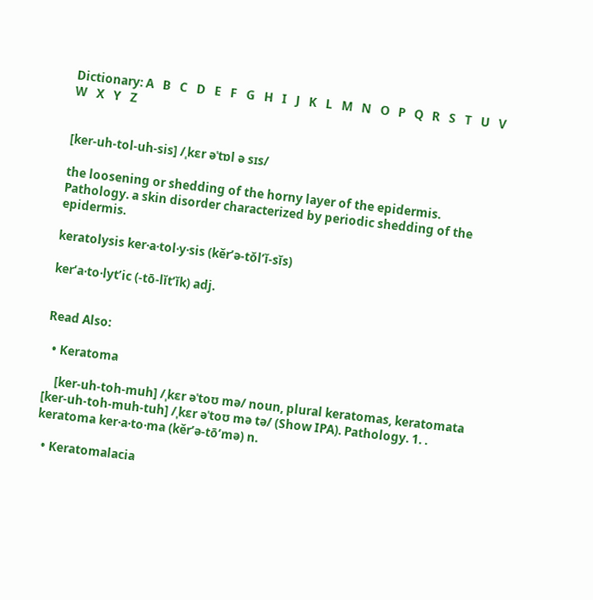Dictionary: A   B   C   D   E   F   G   H   I   J   K   L   M   N   O   P   Q   R   S   T   U   V   W   X   Y   Z


[ker-uh-tol-uh-sis] /ˌkɛr əˈtɒl ə sɪs/

the loosening or shedding of the horny layer of the epidermis.
Pathology. a skin disorder characterized by periodic shedding of the epidermis.

keratolysis ker·a·tol·y·sis (kěr’ə-tŏl’ĭ-sĭs)

ker’a·to·lyt’ic (-tō-lĭt’ĭk) adj.


Read Also:

  • Keratoma

    [ker-uh-toh-muh] /ˌkɛr əˈtoʊ mə/ noun, plural keratomas, keratomata [ker-uh-toh-muh-tuh] /ˌkɛr əˈtoʊ mə tə/ (Show IPA). Pathology. 1. . keratoma ker·a·to·ma (kěr’ə-tō’mə) n.

  • Keratomalacia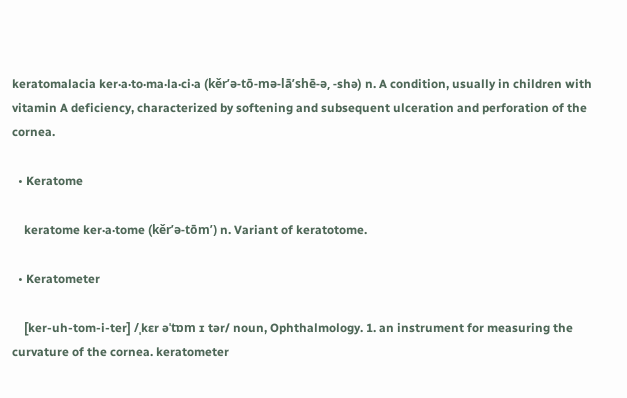keratomalacia ker·a·to·ma·la·ci·a (kěr’ə-tō-mə-lā’shē-ə, -shə) n. A condition, usually in children with vitamin A deficiency, characterized by softening and subsequent ulceration and perforation of the cornea.

  • Keratome

    keratome ker·a·tome (kěr’ə-tōm’) n. Variant of keratotome.

  • Keratometer

    [ker-uh-tom-i-ter] /ˌkɛr əˈtɒm ɪ tər/ noun, Ophthalmology. 1. an instrument for measuring the curvature of the cornea. keratometer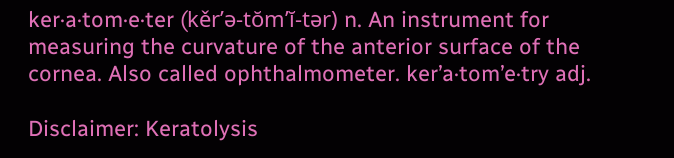ker·a·tom·e·ter (kěr’ə-tŏm’ĭ-tər) n. An instrument for measuring the curvature of the anterior surface of the cornea. Also called ophthalmometer. ker’a·tom’e·try adj.

Disclaimer: Keratolysis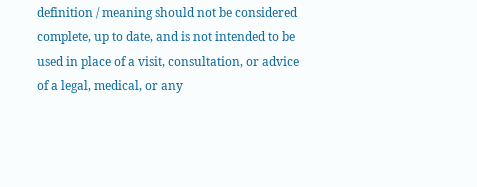definition / meaning should not be considered complete, up to date, and is not intended to be used in place of a visit, consultation, or advice of a legal, medical, or any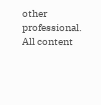other professional. All content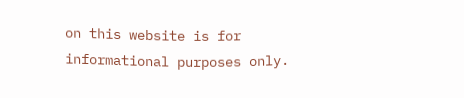on this website is for informational purposes only.